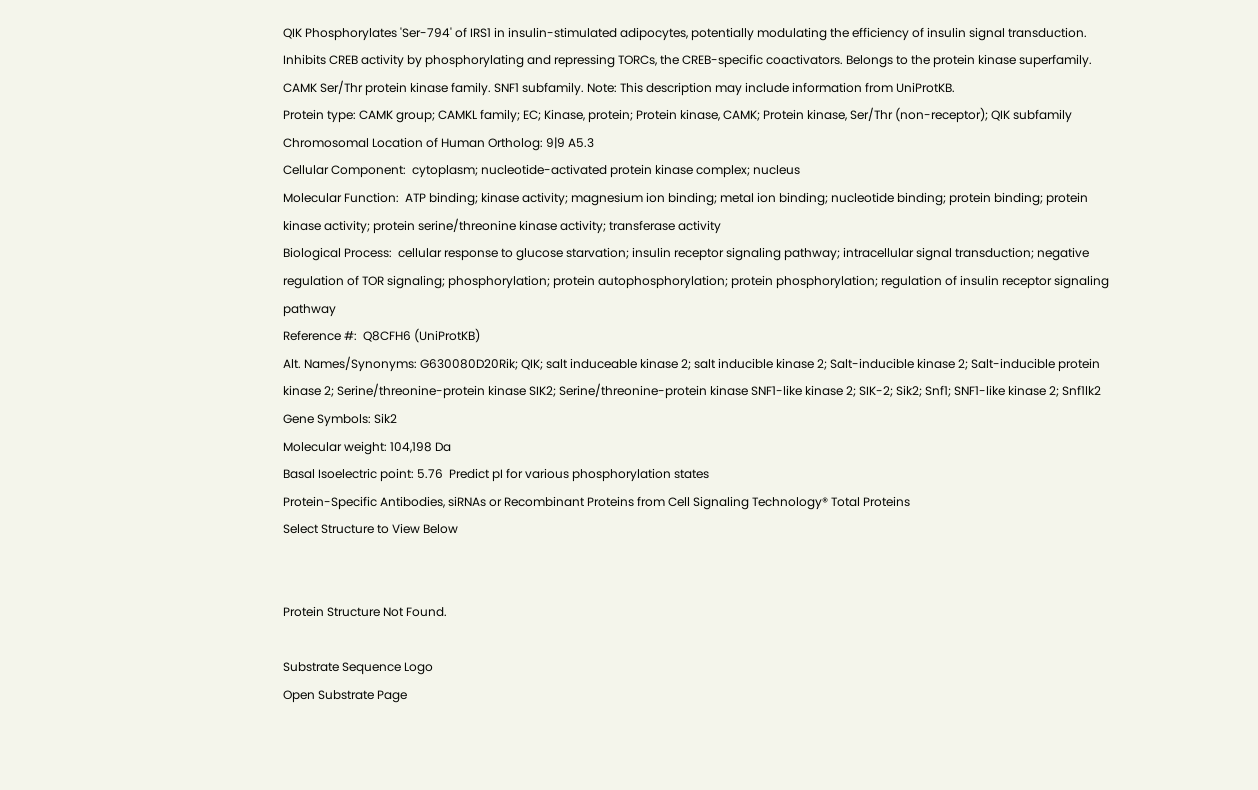QIK Phosphorylates 'Ser-794' of IRS1 in insulin-stimulated adipocytes, potentially modulating the efficiency of insulin signal transduction. Inhibits CREB activity by phosphorylating and repressing TORCs, the CREB-specific coactivators. Belongs to the protein kinase superfamily. CAMK Ser/Thr protein kinase family. SNF1 subfamily. Note: This description may include information from UniProtKB.
Protein type: CAMK group; CAMKL family; EC; Kinase, protein; Protein kinase, CAMK; Protein kinase, Ser/Thr (non-receptor); QIK subfamily
Chromosomal Location of Human Ortholog: 9|9 A5.3
Cellular Component:  cytoplasm; nucleotide-activated protein kinase complex; nucleus
Molecular Function:  ATP binding; kinase activity; magnesium ion binding; metal ion binding; nucleotide binding; protein binding; protein kinase activity; protein serine/threonine kinase activity; transferase activity
Biological Process:  cellular response to glucose starvation; insulin receptor signaling pathway; intracellular signal transduction; negative regulation of TOR signaling; phosphorylation; protein autophosphorylation; protein phosphorylation; regulation of insulin receptor signaling pathway
Reference #:  Q8CFH6 (UniProtKB)
Alt. Names/Synonyms: G630080D20Rik; QIK; salt induceable kinase 2; salt inducible kinase 2; Salt-inducible kinase 2; Salt-inducible protein kinase 2; Serine/threonine-protein kinase SIK2; Serine/threonine-protein kinase SNF1-like kinase 2; SIK-2; Sik2; Snf1; SNF1-like kinase 2; Snf1lk2
Gene Symbols: Sik2
Molecular weight: 104,198 Da
Basal Isoelectric point: 5.76  Predict pI for various phosphorylation states
Protein-Specific Antibodies, siRNAs or Recombinant Proteins from Cell Signaling Technology® Total Proteins
Select Structure to View Below


Protein Structure Not Found.

Substrate Sequence Logo
Open Substrate Page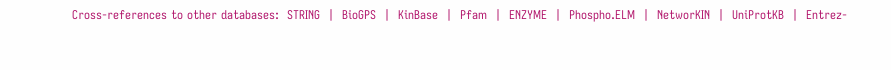Cross-references to other databases:  STRING  |  BioGPS  |  KinBase  |  Pfam  |  ENZYME  |  Phospho.ELM  |  NetworKIN  |  UniProtKB  |  Entrez-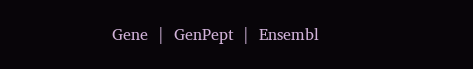Gene  |  GenPept  |  Ensembl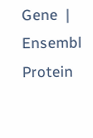Gene  |  Ensembl Protein